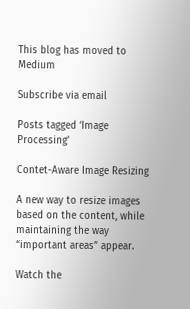This blog has moved to Medium

Subscribe via email

Posts tagged ‘Image Processing’

Contet-Aware Image Resizing

A new way to resize images based on the content, while maintaining the way “important areas” appear.

Watch the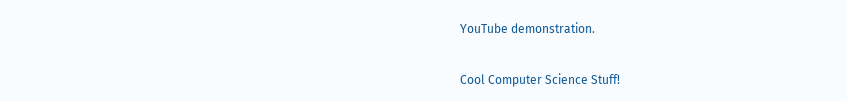YouTube demonstration.

Cool Computer Science Stuff!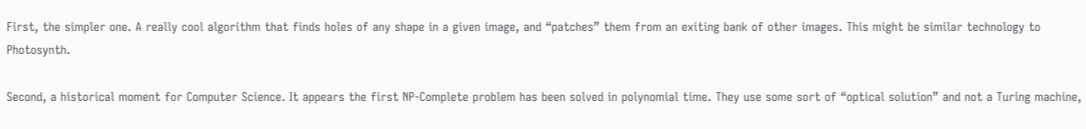First, the simpler one. A really cool algorithm that finds holes of any shape in a given image, and “patches” them from an exiting bank of other images. This might be similar technology to Photosynth.

Second, a historical moment for Computer Science. It appears the first NP-Complete problem has been solved in polynomial time. They use some sort of “optical solution” and not a Turing machine,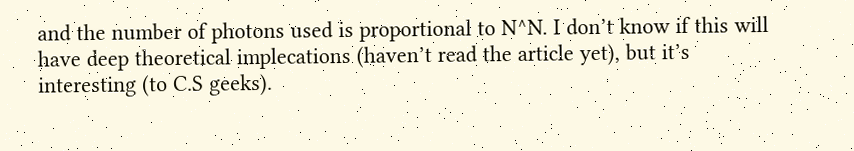and the number of photons used is proportional to N^N. I don’t know if this will have deep theoretical implecations (haven’t read the article yet), but it’s interesting (to C.S geeks).